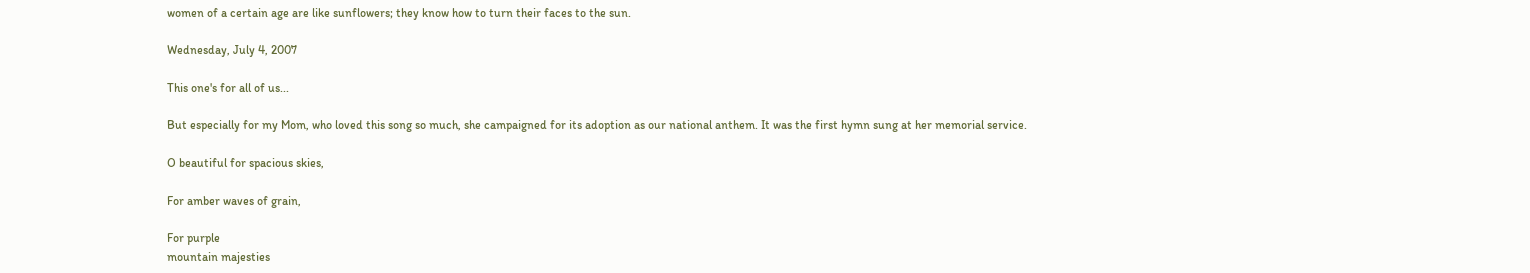women of a certain age are like sunflowers; they know how to turn their faces to the sun.

Wednesday, July 4, 2007

This one's for all of us...

But especially for my Mom, who loved this song so much, she campaigned for its adoption as our national anthem. It was the first hymn sung at her memorial service.

O beautiful for spacious skies,

For amber waves of grain,

For purple
mountain majesties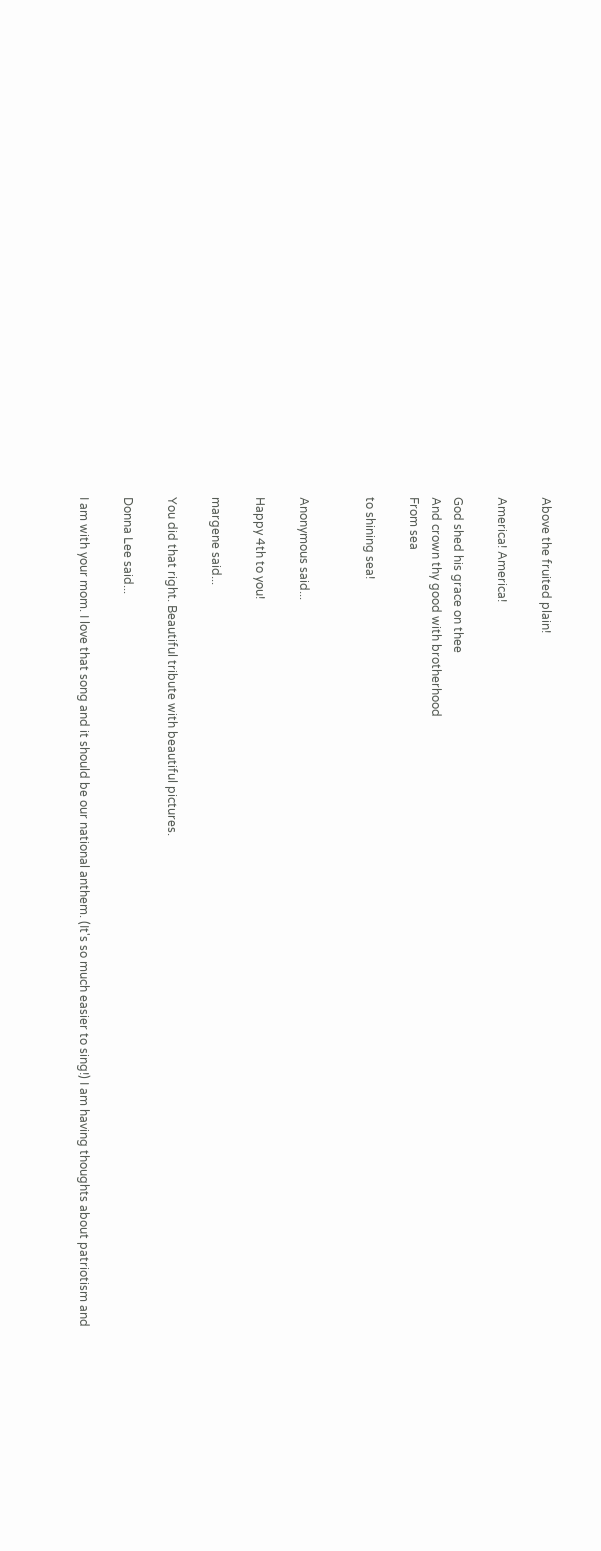Above the fruited plain!

America! America!

God shed his grace on thee
And crown thy good with brotherhood
From sea

to shining sea!


Anonymous said...

Happy 4th to you!

margene said...

You did that right. Beautiful tribute with beautiful pictures.

Donna Lee said...

I am with your mom. I love that song and it should be our national anthem. (It's so much easier to sing!) I am having thoughts about patriotism and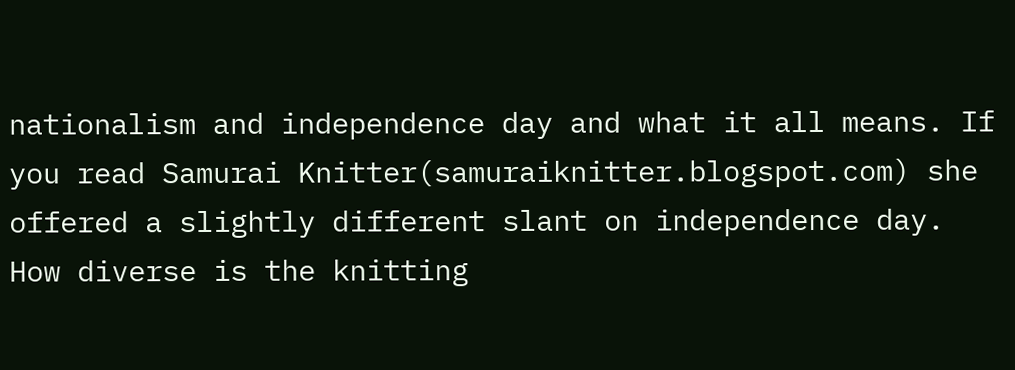nationalism and independence day and what it all means. If you read Samurai Knitter(samuraiknitter.blogspot.com) she offered a slightly different slant on independence day. How diverse is the knitting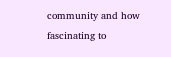community and how fascinating to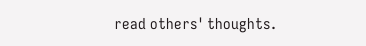read others' thoughts.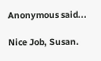Anonymous said...

Nice Job, Susan.